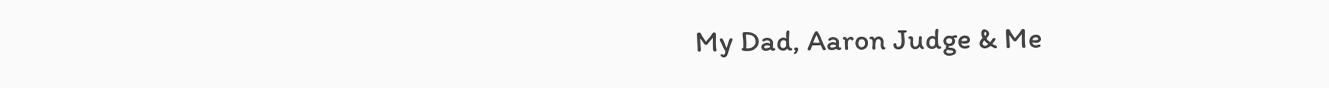My Dad, Aaron Judge & Me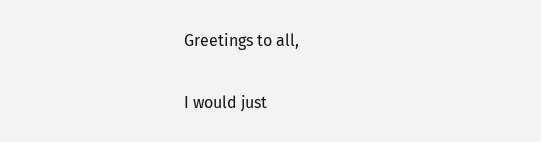Greetings to all,

I would just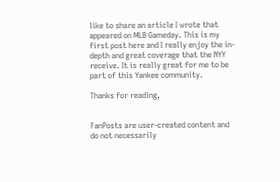like to share an article I wrote that appeared on MLB Gameday. This is my first post here and I really enjoy the in-depth and great coverage that the NYY receive. It is really great for me to be part of this Yankee community.

Thanks for reading,


FanPosts are user-created content and do not necessarily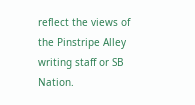reflect the views of the Pinstripe Alley writing staff or SB Nation.